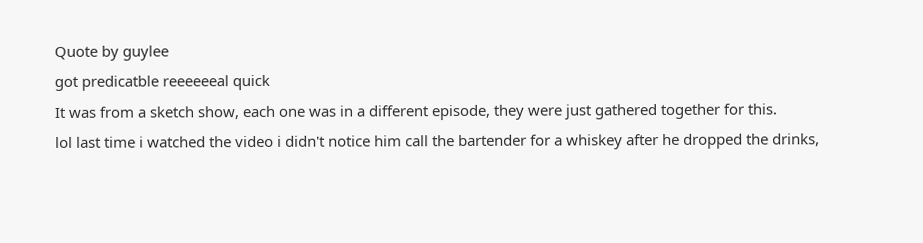Quote by guylee
got predicatble reeeeeeal quick
It was from a sketch show, each one was in a different episode, they were just gathered together for this.
lol last time i watched the video i didn't notice him call the bartender for a whiskey after he dropped the drinks,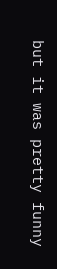but it was pretty funny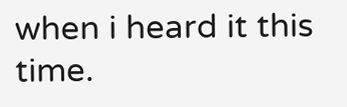when i heard it this time.